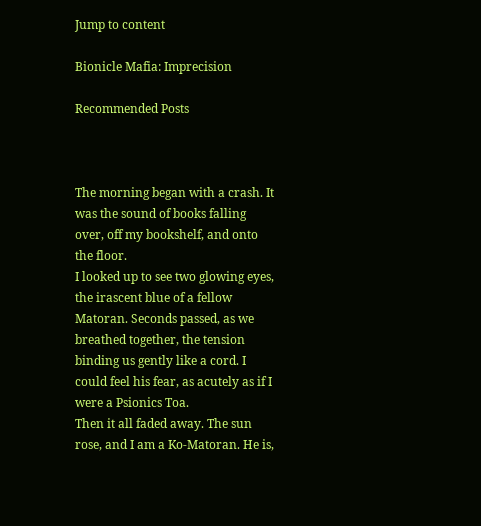Jump to content

Bionicle Mafia: Imprecision

Recommended Posts



The morning began with a crash. It was the sound of books falling over, off my bookshelf, and onto the floor.
I looked up to see two glowing eyes, the irascent blue of a fellow Matoran. Seconds passed, as we breathed together, the tension binding us gently like a cord. I could feel his fear, as acutely as if I were a Psionics Toa.
Then it all faded away. The sun rose, and I am a Ko-Matoran. He is,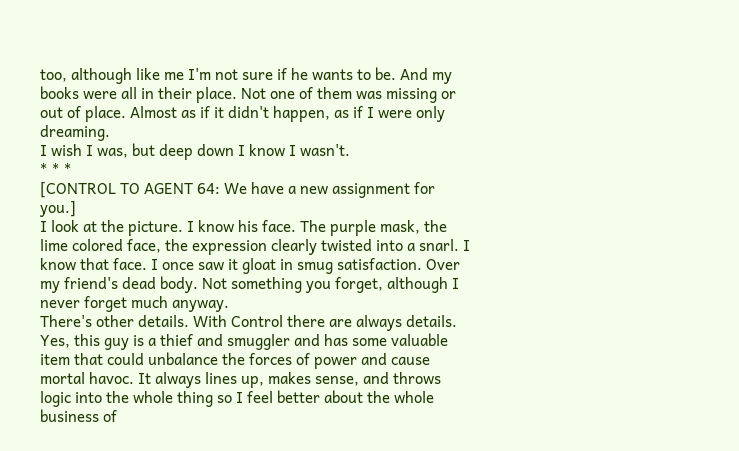too, although like me I'm not sure if he wants to be. And my books were all in their place. Not one of them was missing or out of place. Almost as if it didn't happen, as if I were only dreaming.
I wish I was, but deep down I know I wasn't.
* * *
[CONTROL TO AGENT 64: We have a new assignment for you.]
I look at the picture. I know his face. The purple mask, the lime colored face, the expression clearly twisted into a snarl. I know that face. I once saw it gloat in smug satisfaction. Over my friend's dead body. Not something you forget, although I never forget much anyway.
There's other details. With Control there are always details. Yes, this guy is a thief and smuggler and has some valuable item that could unbalance the forces of power and cause mortal havoc. It always lines up, makes sense, and throws logic into the whole thing so I feel better about the whole business of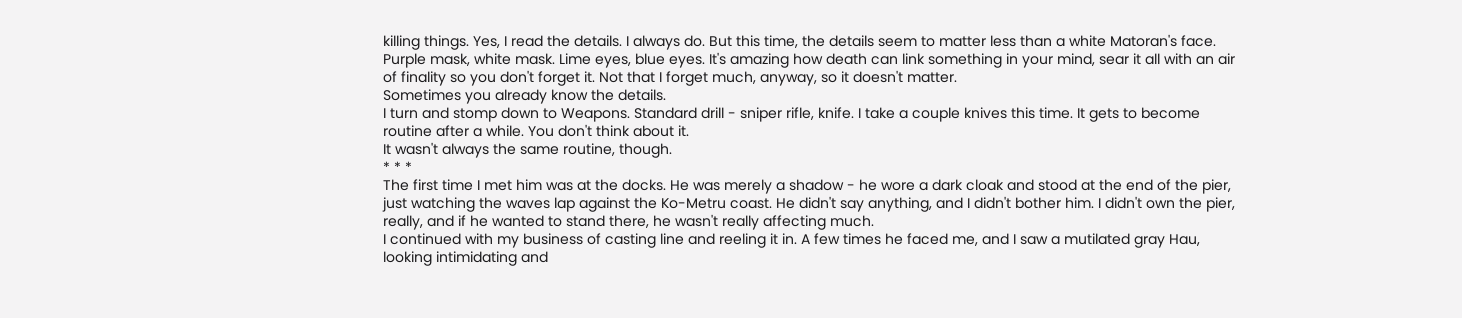killing things. Yes, I read the details. I always do. But this time, the details seem to matter less than a white Matoran's face. Purple mask, white mask. Lime eyes, blue eyes. It's amazing how death can link something in your mind, sear it all with an air of finality so you don't forget it. Not that I forget much, anyway, so it doesn't matter.
Sometimes you already know the details.
I turn and stomp down to Weapons. Standard drill - sniper rifle, knife. I take a couple knives this time. It gets to become routine after a while. You don't think about it.
It wasn't always the same routine, though.
* * *
The first time I met him was at the docks. He was merely a shadow - he wore a dark cloak and stood at the end of the pier, just watching the waves lap against the Ko-Metru coast. He didn't say anything, and I didn't bother him. I didn't own the pier, really, and if he wanted to stand there, he wasn't really affecting much.
I continued with my business of casting line and reeling it in. A few times he faced me, and I saw a mutilated gray Hau, looking intimidating and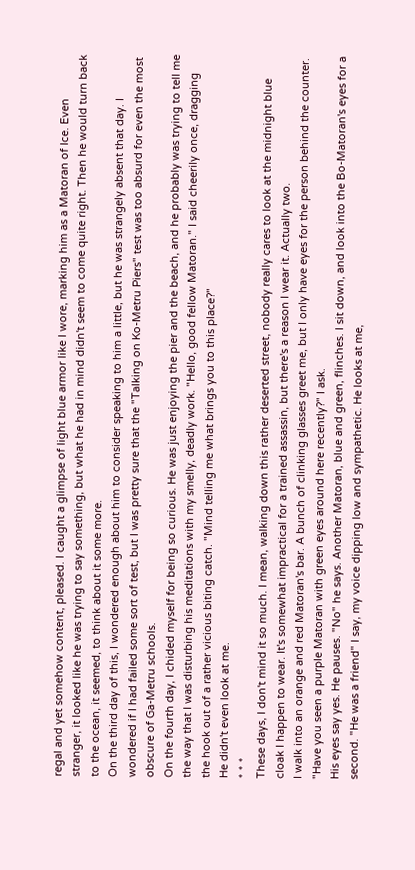regal and yet somehow content, pleased. I caught a glimpse of light blue armor like I wore, marking him as a Matoran of Ice. Even stranger, it looked like he was trying to say something, but what he had in mind didn't seem to come quite right. Then he would turn back to the ocean, it seemed, to think about it some more.
On the third day of this, I wondered enough about him to consider speaking to him a little, but he was strangely absent that day. I wondered if I had failed some sort of test, but I was pretty sure that the "Talking on Ko-Metru Piers" test was too absurd for even the most obscure of Ga-Metru schools.
On the fourth day, I chided myself for being so curious. He was just enjoying the pier and the beach, and he probably was trying to tell me the way that I was disturbing his meditations with my smelly, deadly work. "Hello, good fellow Matoran." I said cheerily once, dragging the hook out of a rather vicious biting catch. "Mind telling me what brings you to this place?"
He didn't even look at me.
* * *
These days, I don't mind it so much. I mean, walking down this rather deserted street, nobody really cares to look at the midnight blue cloak I happen to wear. It's somewhat impractical for a trained assassin, but there's a reason I wear it. Actually two.
I walk into an orange and red Matoran's bar. A bunch of clinking glasses greet me, but I only have eyes for the person behind the counter. "Have you seen a purple Matoran with green eyes around here recently?" I ask.
His eyes say yes. He pauses. "No" he says. Another Matoran, blue and green, flinches. I sit down, and look into the Bo-Matoran's eyes for a second. "He was a friend" I say, my voice dipping low and sympathetic. He looks at me,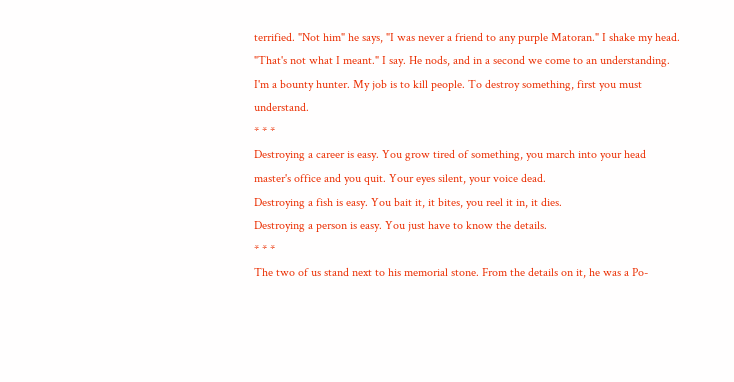terrified. "Not him" he says, "I was never a friend to any purple Matoran." I shake my head. "That's not what I meant." I say. He nods, and in a second we come to an understanding.
I'm a bounty hunter. My job is to kill people. To destroy something, first you must understand.
* * *
Destroying a career is easy. You grow tired of something, you march into your head master's office and you quit. Your eyes silent, your voice dead.
Destroying a fish is easy. You bait it, it bites, you reel it in, it dies.
Destroying a person is easy. You just have to know the details.
* * *
The two of us stand next to his memorial stone. From the details on it, he was a Po-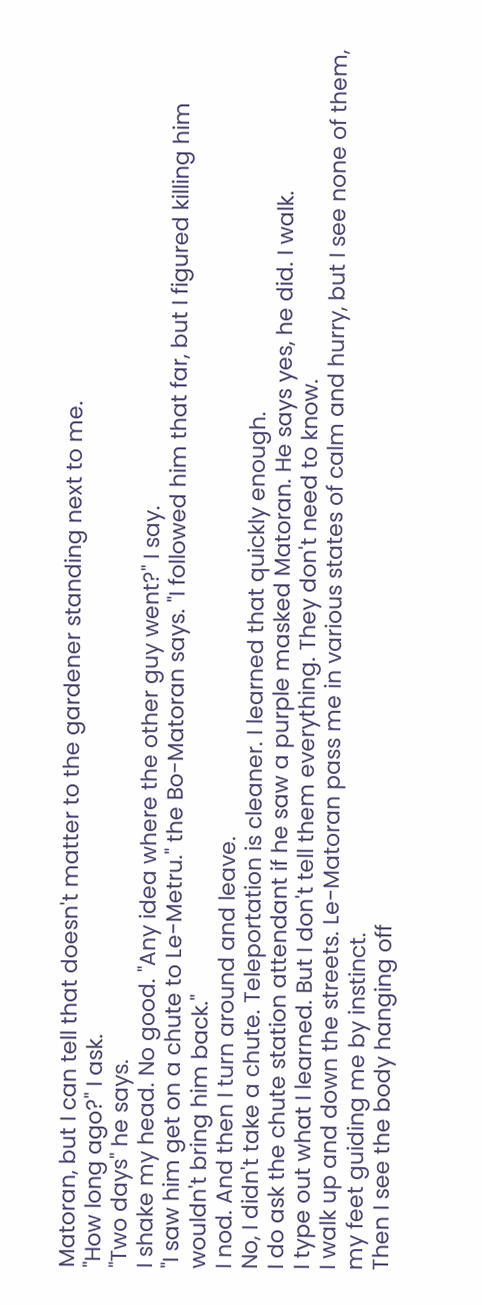Matoran, but I can tell that doesn't matter to the gardener standing next to me.
"How long ago?" I ask.
"Two days" he says.
I shake my head. No good. "Any idea where the other guy went?" I say.
"I saw him get on a chute to Le-Metru." the Bo-Matoran says. "I followed him that far, but I figured killing him wouldn't bring him back."
I nod. And then I turn around and leave.
No, I didn't take a chute. Teleportation is cleaner. I learned that quickly enough.
I do ask the chute station attendant if he saw a purple masked Matoran. He says yes, he did. I walk.
I type out what I learned. But I don't tell them everything. They don't need to know.
I walk up and down the streets. Le-Matoran pass me in various states of calm and hurry, but I see none of them, my feet guiding me by instinct.
Then I see the body hanging off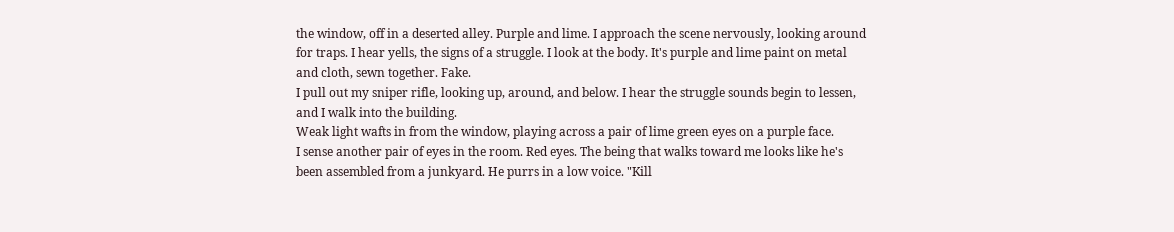the window, off in a deserted alley. Purple and lime. I approach the scene nervously, looking around for traps. I hear yells, the signs of a struggle. I look at the body. It's purple and lime paint on metal and cloth, sewn together. Fake.
I pull out my sniper rifle, looking up, around, and below. I hear the struggle sounds begin to lessen, and I walk into the building.
Weak light wafts in from the window, playing across a pair of lime green eyes on a purple face.
I sense another pair of eyes in the room. Red eyes. The being that walks toward me looks like he's been assembled from a junkyard. He purrs in a low voice. "Kill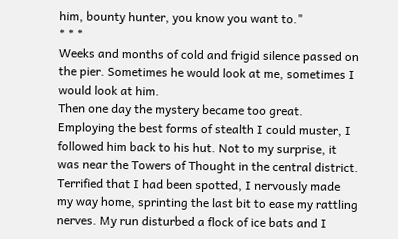him, bounty hunter, you know you want to."
* * *
Weeks and months of cold and frigid silence passed on the pier. Sometimes he would look at me, sometimes I would look at him.
Then one day the mystery became too great. Employing the best forms of stealth I could muster, I followed him back to his hut. Not to my surprise, it was near the Towers of Thought in the central district. Terrified that I had been spotted, I nervously made my way home, sprinting the last bit to ease my rattling nerves. My run disturbed a flock of ice bats and I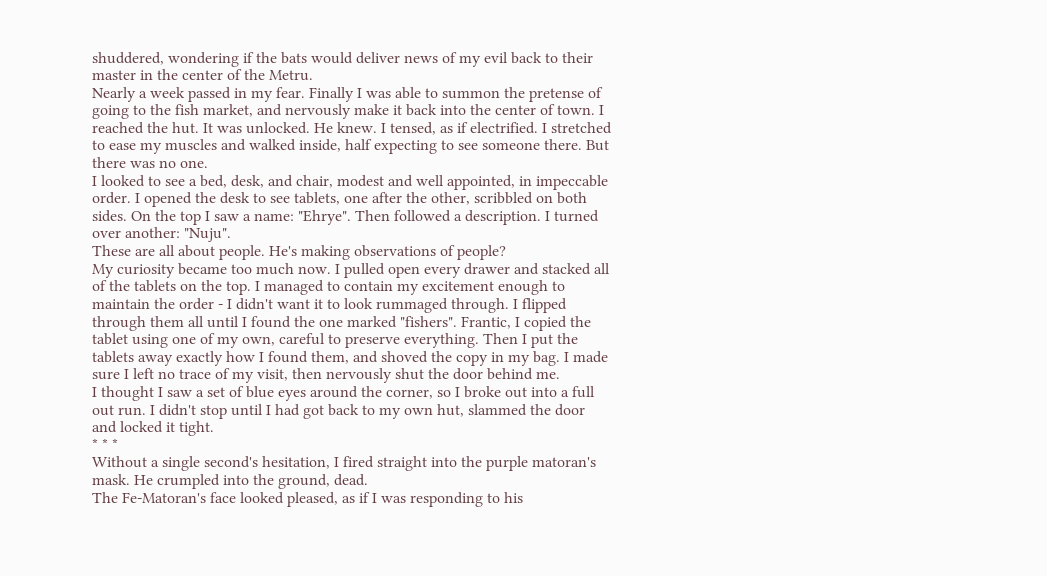shuddered, wondering if the bats would deliver news of my evil back to their master in the center of the Metru.
Nearly a week passed in my fear. Finally I was able to summon the pretense of going to the fish market, and nervously make it back into the center of town. I reached the hut. It was unlocked. He knew. I tensed, as if electrified. I stretched to ease my muscles and walked inside, half expecting to see someone there. But there was no one.
I looked to see a bed, desk, and chair, modest and well appointed, in impeccable order. I opened the desk to see tablets, one after the other, scribbled on both sides. On the top I saw a name: "Ehrye". Then followed a description. I turned over another: "Nuju".
These are all about people. He's making observations of people?
My curiosity became too much now. I pulled open every drawer and stacked all of the tablets on the top. I managed to contain my excitement enough to maintain the order - I didn't want it to look rummaged through. I flipped through them all until I found the one marked "fishers". Frantic, I copied the tablet using one of my own, careful to preserve everything. Then I put the tablets away exactly how I found them, and shoved the copy in my bag. I made sure I left no trace of my visit, then nervously shut the door behind me.
I thought I saw a set of blue eyes around the corner, so I broke out into a full out run. I didn't stop until I had got back to my own hut, slammed the door and locked it tight.
* * *
Without a single second's hesitation, I fired straight into the purple matoran's mask. He crumpled into the ground, dead.
The Fe-Matoran's face looked pleased, as if I was responding to his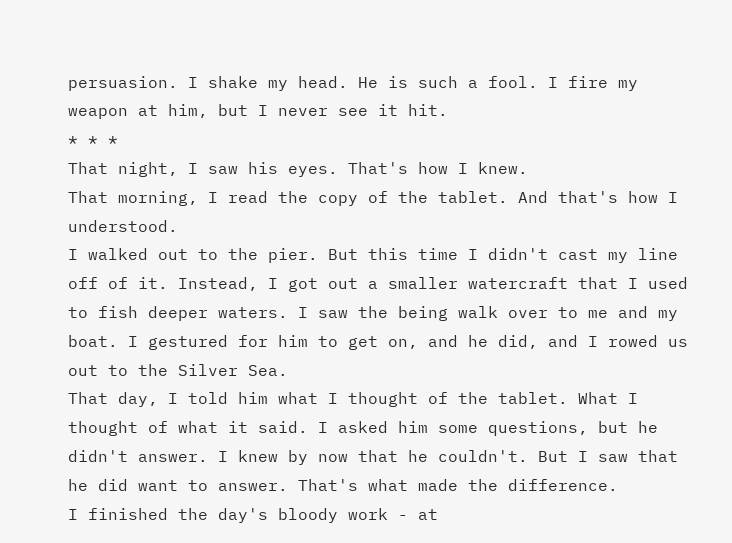persuasion. I shake my head. He is such a fool. I fire my weapon at him, but I never see it hit.
* * *
That night, I saw his eyes. That's how I knew.
That morning, I read the copy of the tablet. And that's how I understood.
I walked out to the pier. But this time I didn't cast my line off of it. Instead, I got out a smaller watercraft that I used to fish deeper waters. I saw the being walk over to me and my boat. I gestured for him to get on, and he did, and I rowed us out to the Silver Sea.
That day, I told him what I thought of the tablet. What I thought of what it said. I asked him some questions, but he didn't answer. I knew by now that he couldn't. But I saw that he did want to answer. That's what made the difference.
I finished the day's bloody work - at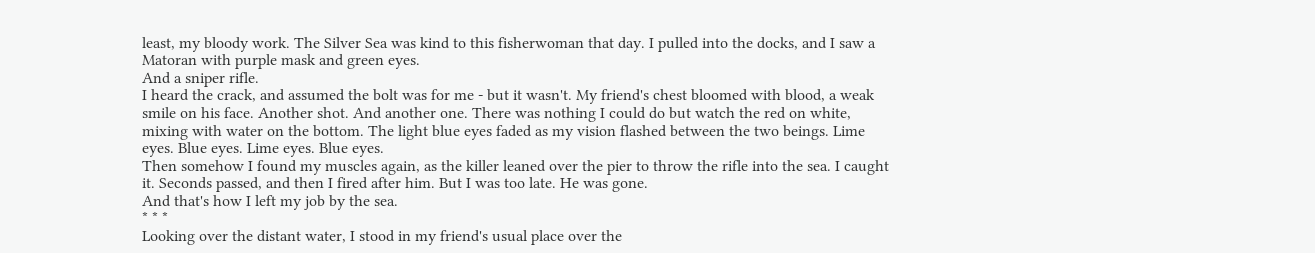least, my bloody work. The Silver Sea was kind to this fisherwoman that day. I pulled into the docks, and I saw a Matoran with purple mask and green eyes.
And a sniper rifle.
I heard the crack, and assumed the bolt was for me - but it wasn't. My friend's chest bloomed with blood, a weak smile on his face. Another shot. And another one. There was nothing I could do but watch the red on white, mixing with water on the bottom. The light blue eyes faded as my vision flashed between the two beings. Lime eyes. Blue eyes. Lime eyes. Blue eyes.
Then somehow I found my muscles again, as the killer leaned over the pier to throw the rifle into the sea. I caught it. Seconds passed, and then I fired after him. But I was too late. He was gone.
And that's how I left my job by the sea.
* * *
Looking over the distant water, I stood in my friend's usual place over the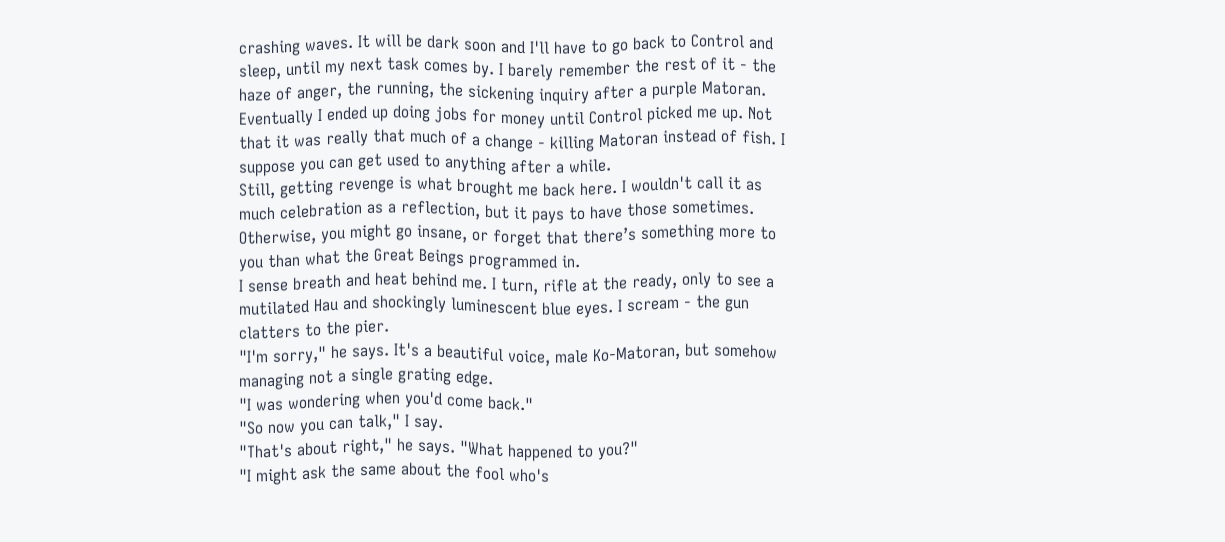crashing waves. It will be dark soon and I'll have to go back to Control and sleep, until my next task comes by. I barely remember the rest of it - the haze of anger, the running, the sickening inquiry after a purple Matoran. Eventually I ended up doing jobs for money until Control picked me up. Not that it was really that much of a change - killing Matoran instead of fish. I suppose you can get used to anything after a while.
Still, getting revenge is what brought me back here. I wouldn't call it as much celebration as a reflection, but it pays to have those sometimes. Otherwise, you might go insane, or forget that there’s something more to you than what the Great Beings programmed in.
I sense breath and heat behind me. I turn, rifle at the ready, only to see a mutilated Hau and shockingly luminescent blue eyes. I scream - the gun clatters to the pier.
"I'm sorry," he says. It's a beautiful voice, male Ko-Matoran, but somehow managing not a single grating edge.
"I was wondering when you'd come back."
"So now you can talk," I say.
"That's about right," he says. "What happened to you?"
"I might ask the same about the fool who's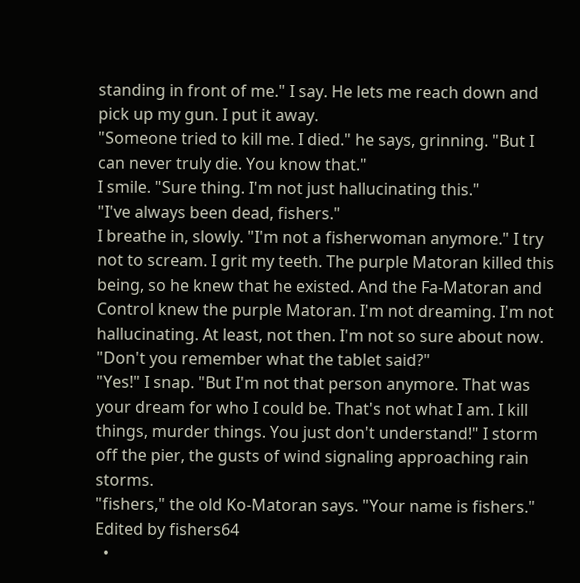standing in front of me." I say. He lets me reach down and pick up my gun. I put it away.
"Someone tried to kill me. I died." he says, grinning. "But I can never truly die. You know that."
I smile. "Sure thing. I'm not just hallucinating this."
"I've always been dead, fishers."
I breathe in, slowly. "I'm not a fisherwoman anymore." I try not to scream. I grit my teeth. The purple Matoran killed this being, so he knew that he existed. And the Fa-Matoran and Control knew the purple Matoran. I'm not dreaming. I'm not hallucinating. At least, not then. I'm not so sure about now.
"Don't you remember what the tablet said?"
"Yes!" I snap. "But I'm not that person anymore. That was your dream for who I could be. That's not what I am. I kill things, murder things. You just don't understand!" I storm off the pier, the gusts of wind signaling approaching rain storms.
"fishers," the old Ko-Matoran says. "Your name is fishers."
Edited by fishers64
  •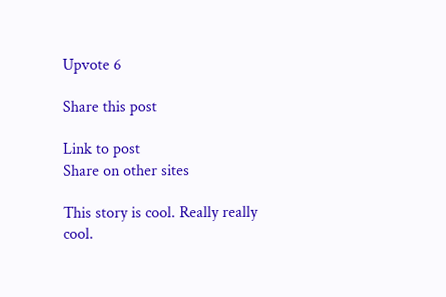Upvote 6

Share this post

Link to post
Share on other sites

This story is cool. Really really cool.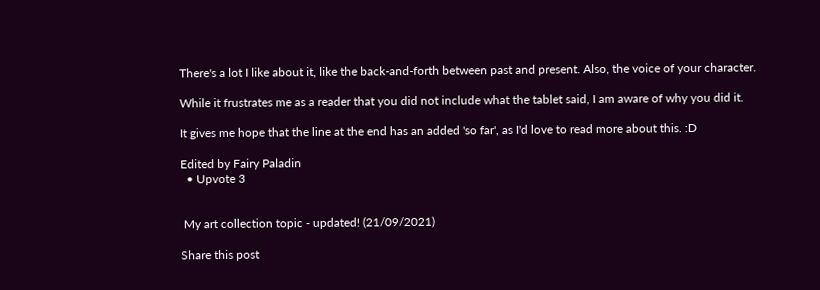There's a lot I like about it, like the back-and-forth between past and present. Also, the voice of your character.

While it frustrates me as a reader that you did not include what the tablet said, I am aware of why you did it.

It gives me hope that the line at the end has an added 'so far', as I'd love to read more about this. :D

Edited by Fairy Paladin
  • Upvote 3


 My art collection topic - updated! (21/09/2021)

Share this post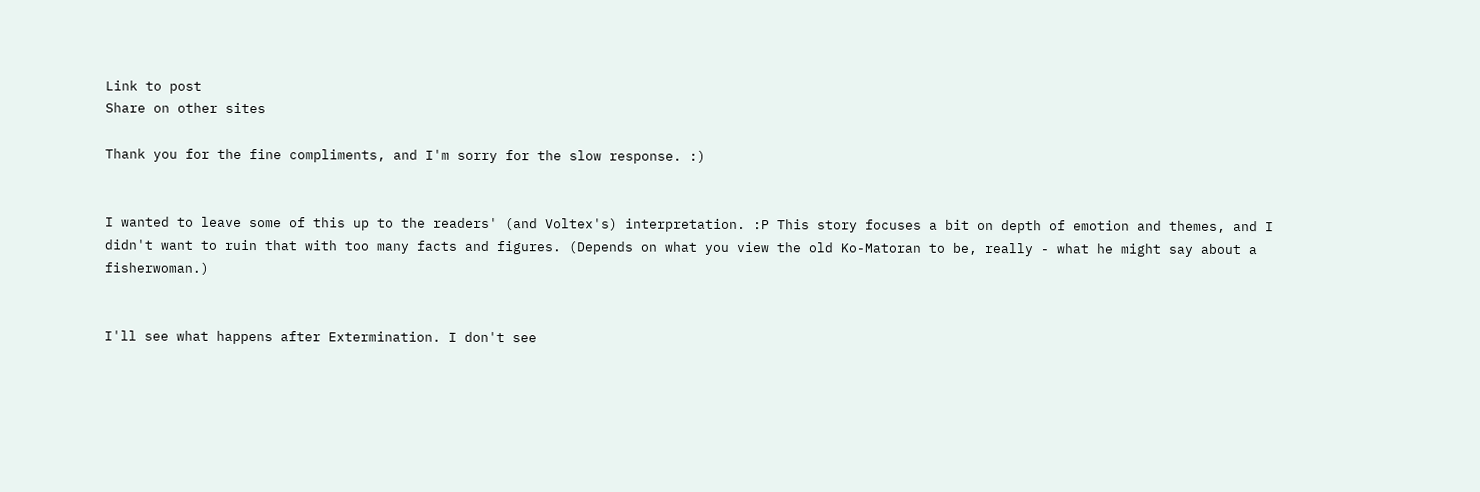Link to post
Share on other sites

Thank you for the fine compliments, and I'm sorry for the slow response. :)


I wanted to leave some of this up to the readers' (and Voltex's) interpretation. :P This story focuses a bit on depth of emotion and themes, and I didn't want to ruin that with too many facts and figures. (Depends on what you view the old Ko-Matoran to be, really - what he might say about a fisherwoman.)


I'll see what happens after Extermination. I don't see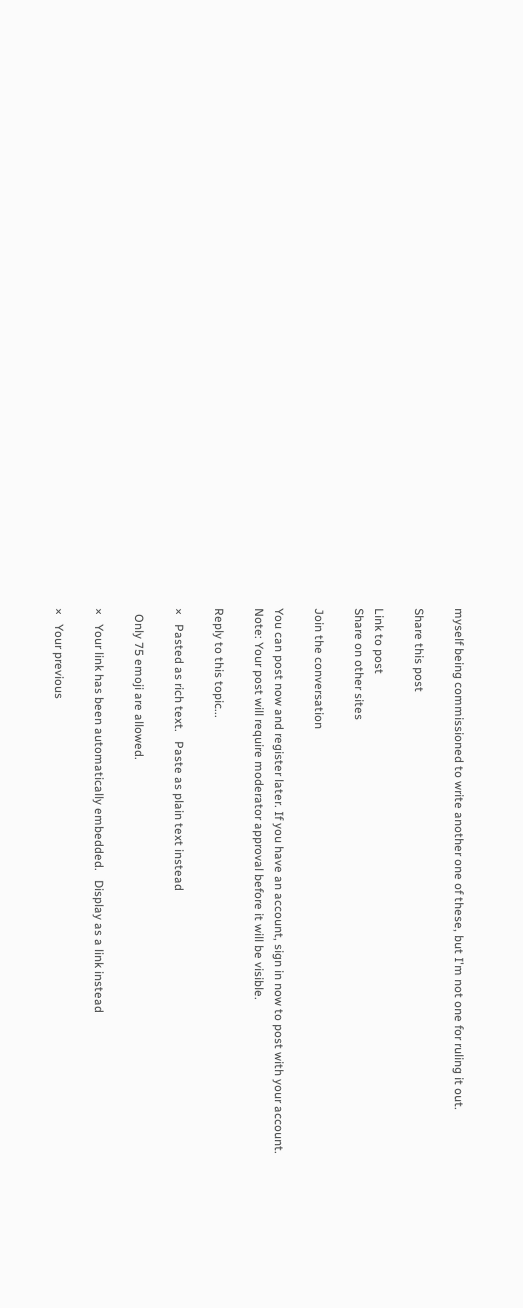myself being commissioned to write another one of these, but I'm not one for ruling it out.

Share this post

Link to post
Share on other sites

Join the conversation

You can post now and register later. If you have an account, sign in now to post with your account.
Note: Your post will require moderator approval before it will be visible.

Reply to this topic...

×   Pasted as rich text.   Paste as plain text instead

  Only 75 emoji are allowed.

×   Your link has been automatically embedded.   Display as a link instead

×   Your previous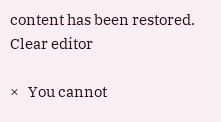content has been restored.   Clear editor

×   You cannot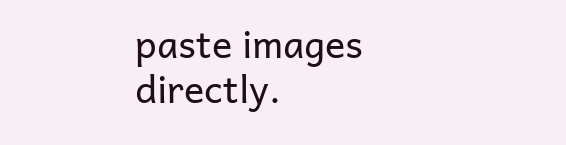paste images directly.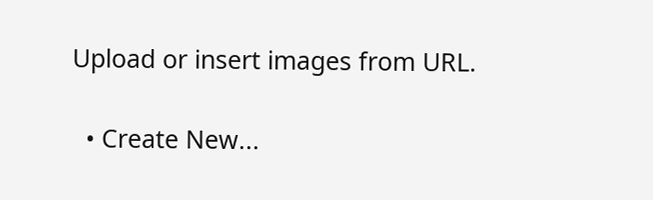Upload or insert images from URL.

  • Create New...